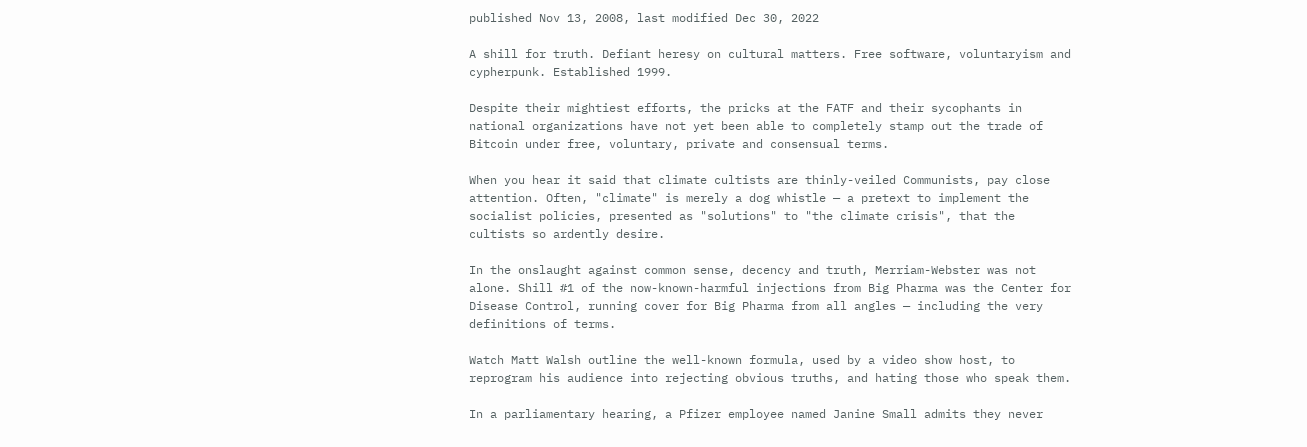published Nov 13, 2008, last modified Dec 30, 2022

A shill for truth. Defiant heresy on cultural matters. Free software, voluntaryism and cypherpunk. Established 1999.

Despite their mightiest efforts, the pricks at the FATF and their sycophants in national organizations have not yet been able to completely stamp out the trade of Bitcoin under free, voluntary, private and consensual terms.

When you hear it said that climate cultists are thinly-veiled Communists, pay close attention. Often, "climate" is merely a dog whistle — a pretext to implement the socialist policies, presented as "solutions" to "the climate crisis", that the cultists so ardently desire.

In the onslaught against common sense, decency and truth, Merriam-Webster was not alone. Shill #1 of the now-known-harmful injections from Big Pharma was the Center for Disease Control, running cover for Big Pharma from all angles — including the very definitions of terms.

Watch Matt Walsh outline the well-known formula, used by a video show host, to reprogram his audience into rejecting obvious truths, and hating those who speak them.

In a parliamentary hearing, a Pfizer employee named Janine Small admits they never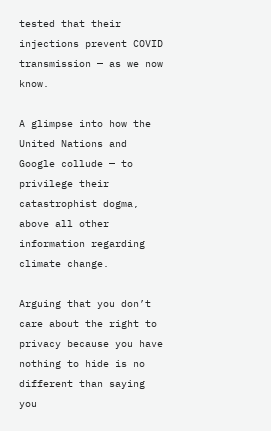tested that their injections prevent COVID transmission — as we now know.

A glimpse into how the United Nations and Google collude — to privilege their catastrophist dogma, above all other information regarding climate change.

Arguing that you don’t care about the right to privacy because you have nothing to hide is no different than saying you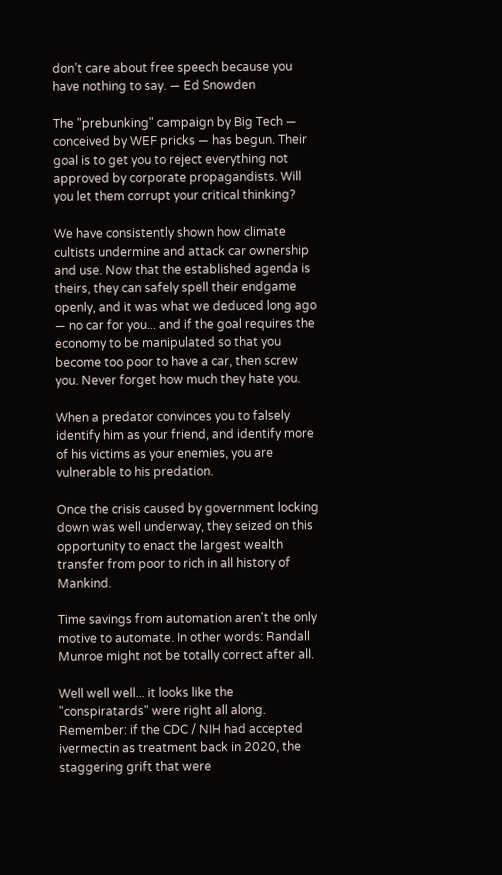don’t care about free speech because you have nothing to say. — Ed Snowden

The "prebunking" campaign by Big Tech — conceived by WEF pricks — has begun. Their goal is to get you to reject everything not approved by corporate propagandists. Will you let them corrupt your critical thinking?

We have consistently shown how climate cultists undermine and attack car ownership and use. Now that the established agenda is theirs, they can safely spell their endgame openly, and it was what we deduced long ago — no car for you... and if the goal requires the economy to be manipulated so that you become too poor to have a car, then screw you. Never forget how much they hate you.

When a predator convinces you to falsely identify him as your friend, and identify more of his victims as your enemies, you are vulnerable to his predation.

Once the crisis caused by government locking down was well underway, they seized on this opportunity to enact the largest wealth transfer from poor to rich in all history of Mankind.

Time savings from automation aren't the only motive to automate. In other words: Randall Munroe might not be totally correct after all.

Well well well... it looks like the "conspiratards" were right all along. Remember: if the CDC / NIH had accepted ivermectin as treatment back in 2020, the staggering grift that were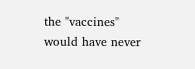the "vaccines" would have never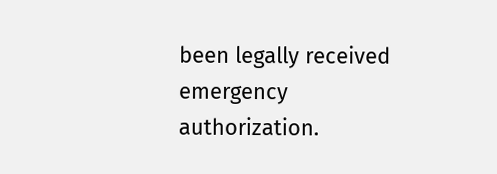been legally received emergency authorization.